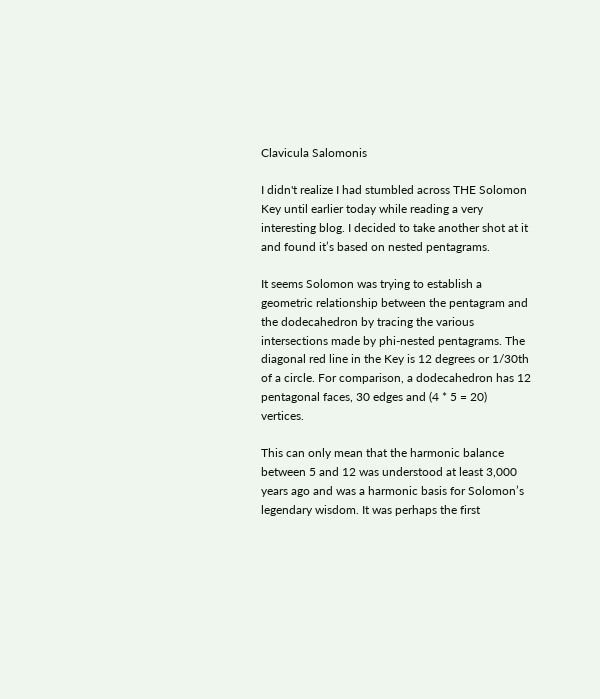Clavicula Salomonis

I didn't realize I had stumbled across THE Solomon Key until earlier today while reading a very interesting blog. I decided to take another shot at it and found it’s based on nested pentagrams.

It seems Solomon was trying to establish a geometric relationship between the pentagram and the dodecahedron by tracing the various intersections made by phi-nested pentagrams. The diagonal red line in the Key is 12 degrees or 1/30th of a circle. For comparison, a dodecahedron has 12 pentagonal faces, 30 edges and (4 * 5 = 20) vertices.

This can only mean that the harmonic balance between 5 and 12 was understood at least 3,000 years ago and was a harmonic basis for Solomon’s legendary wisdom. It was perhaps the first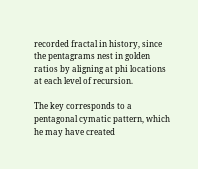recorded fractal in history, since the pentagrams nest in golden ratios by aligning at phi locations at each level of recursion.

The key corresponds to a pentagonal cymatic pattern, which he may have created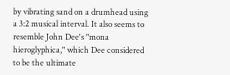by vibrating sand on a drumhead using a 3:2 musical interval. It also seems to resemble John Dee's "mona hieroglyphica," which Dee considered to be the ultimate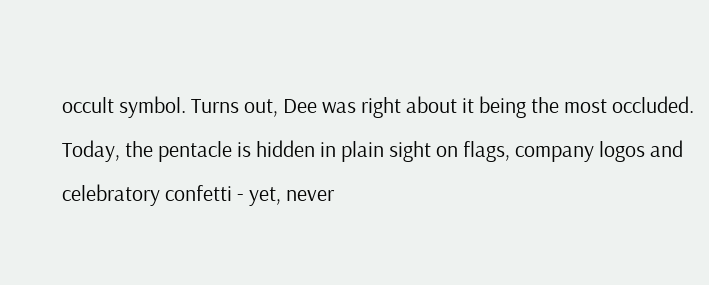occult symbol. Turns out, Dee was right about it being the most occluded. Today, the pentacle is hidden in plain sight on flags, company logos and celebratory confetti - yet, never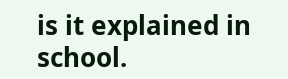is it explained in school.